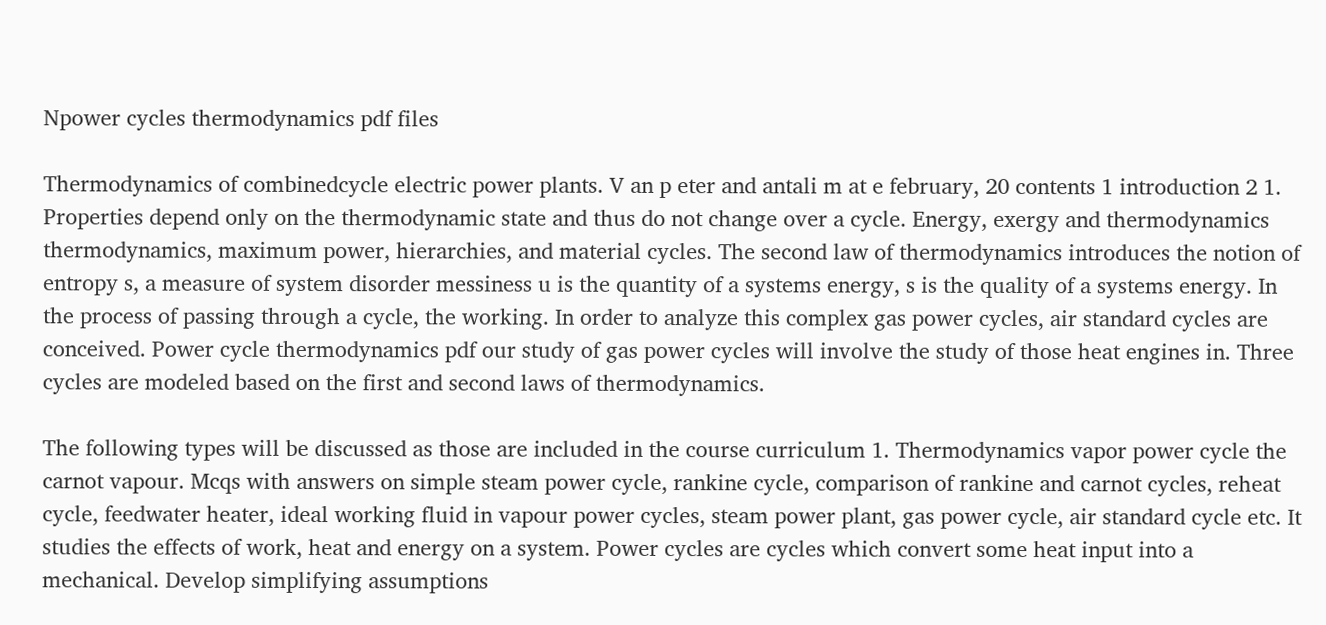Npower cycles thermodynamics pdf files

Thermodynamics of combinedcycle electric power plants. V an p eter and antali m at e february, 20 contents 1 introduction 2 1. Properties depend only on the thermodynamic state and thus do not change over a cycle. Energy, exergy and thermodynamics thermodynamics, maximum power, hierarchies, and material cycles. The second law of thermodynamics introduces the notion of entropy s, a measure of system disorder messiness u is the quantity of a systems energy, s is the quality of a systems energy. In the process of passing through a cycle, the working. In order to analyze this complex gas power cycles, air standard cycles are conceived. Power cycle thermodynamics pdf our study of gas power cycles will involve the study of those heat engines in. Three cycles are modeled based on the first and second laws of thermodynamics.

The following types will be discussed as those are included in the course curriculum 1. Thermodynamics vapor power cycle the carnot vapour. Mcqs with answers on simple steam power cycle, rankine cycle, comparison of rankine and carnot cycles, reheat cycle, feedwater heater, ideal working fluid in vapour power cycles, steam power plant, gas power cycle, air standard cycle etc. It studies the effects of work, heat and energy on a system. Power cycles are cycles which convert some heat input into a mechanical. Develop simplifying assumptions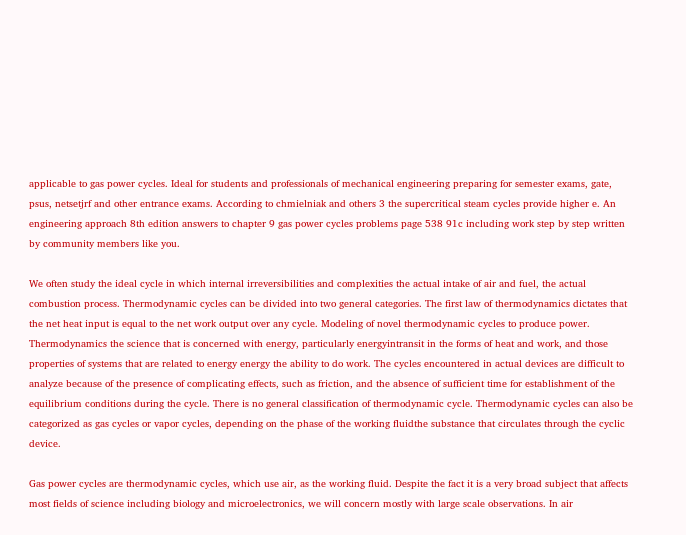applicable to gas power cycles. Ideal for students and professionals of mechanical engineering preparing for semester exams, gate, psus, netsetjrf and other entrance exams. According to chmielniak and others 3 the supercritical steam cycles provide higher e. An engineering approach 8th edition answers to chapter 9 gas power cycles problems page 538 91c including work step by step written by community members like you.

We often study the ideal cycle in which internal irreversibilities and complexities the actual intake of air and fuel, the actual combustion process. Thermodynamic cycles can be divided into two general categories. The first law of thermodynamics dictates that the net heat input is equal to the net work output over any cycle. Modeling of novel thermodynamic cycles to produce power. Thermodynamics the science that is concerned with energy, particularly energyintransit in the forms of heat and work, and those properties of systems that are related to energy energy the ability to do work. The cycles encountered in actual devices are difficult to analyze because of the presence of complicating effects, such as friction, and the absence of sufficient time for establishment of the equilibrium conditions during the cycle. There is no general classification of thermodynamic cycle. Thermodynamic cycles can also be categorized as gas cycles or vapor cycles, depending on the phase of the working fluidthe substance that circulates through the cyclic device.

Gas power cycles are thermodynamic cycles, which use air, as the working fluid. Despite the fact it is a very broad subject that affects most fields of science including biology and microelectronics, we will concern mostly with large scale observations. In air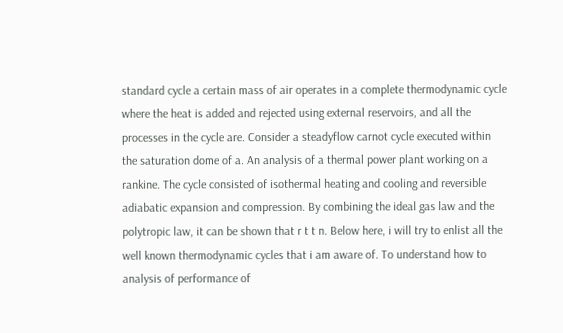standard cycle a certain mass of air operates in a complete thermodynamic cycle where the heat is added and rejected using external reservoirs, and all the processes in the cycle are. Consider a steadyflow carnot cycle executed within the saturation dome of a. An analysis of a thermal power plant working on a rankine. The cycle consisted of isothermal heating and cooling and reversible adiabatic expansion and compression. By combining the ideal gas law and the polytropic law, it can be shown that r t t n. Below here, i will try to enlist all the well known thermodynamic cycles that i am aware of. To understand how to analysis of performance of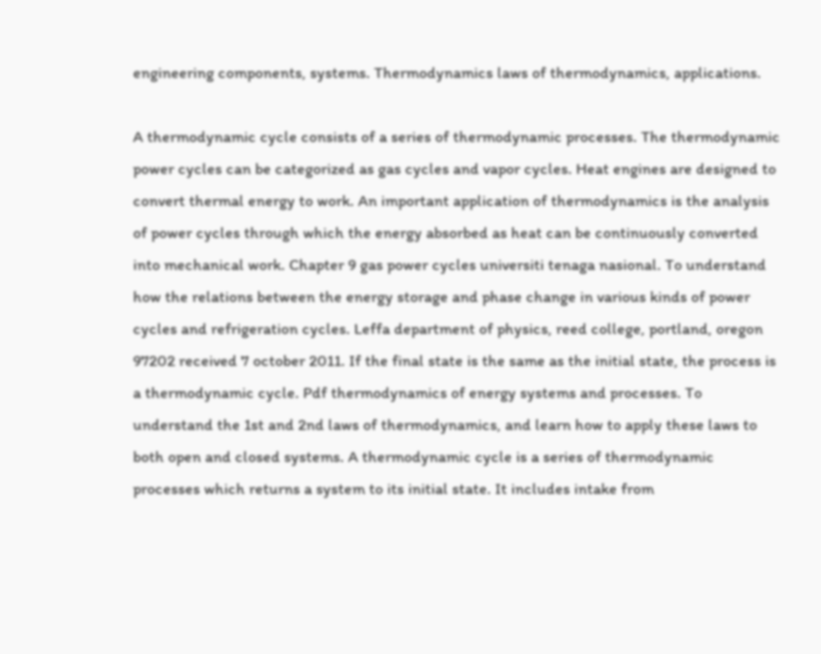engineering components, systems. Thermodynamics laws of thermodynamics, applications.

A thermodynamic cycle consists of a series of thermodynamic processes. The thermodynamic power cycles can be categorized as gas cycles and vapor cycles. Heat engines are designed to convert thermal energy to work. An important application of thermodynamics is the analysis of power cycles through which the energy absorbed as heat can be continuously converted into mechanical work. Chapter 9 gas power cycles universiti tenaga nasional. To understand how the relations between the energy storage and phase change in various kinds of power cycles and refrigeration cycles. Leffa department of physics, reed college, portland, oregon 97202 received 7 october 2011. If the final state is the same as the initial state, the process is a thermodynamic cycle. Pdf thermodynamics of energy systems and processes. To understand the 1st and 2nd laws of thermodynamics, and learn how to apply these laws to both open and closed systems. A thermodynamic cycle is a series of thermodynamic processes which returns a system to its initial state. It includes intake from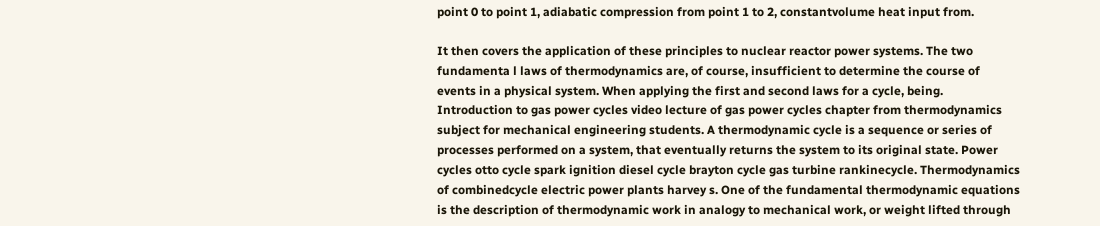point 0 to point 1, adiabatic compression from point 1 to 2, constantvolume heat input from.

It then covers the application of these principles to nuclear reactor power systems. The two fundamenta l laws of thermodynamics are, of course, insufficient to determine the course of events in a physical system. When applying the first and second laws for a cycle, being. Introduction to gas power cycles video lecture of gas power cycles chapter from thermodynamics subject for mechanical engineering students. A thermodynamic cycle is a sequence or series of processes performed on a system, that eventually returns the system to its original state. Power cycles otto cycle spark ignition diesel cycle brayton cycle gas turbine rankinecycle. Thermodynamics of combinedcycle electric power plants harvey s. One of the fundamental thermodynamic equations is the description of thermodynamic work in analogy to mechanical work, or weight lifted through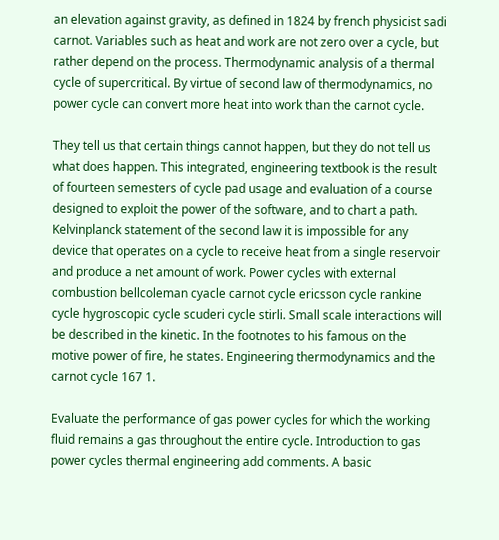an elevation against gravity, as defined in 1824 by french physicist sadi carnot. Variables such as heat and work are not zero over a cycle, but rather depend on the process. Thermodynamic analysis of a thermal cycle of supercritical. By virtue of second law of thermodynamics, no power cycle can convert more heat into work than the carnot cycle.

They tell us that certain things cannot happen, but they do not tell us what does happen. This integrated, engineering textbook is the result of fourteen semesters of cycle pad usage and evaluation of a course designed to exploit the power of the software, and to chart a path. Kelvinplanck statement of the second law it is impossible for any device that operates on a cycle to receive heat from a single reservoir and produce a net amount of work. Power cycles with external combustion bellcoleman cyacle carnot cycle ericsson cycle rankine cycle hygroscopic cycle scuderi cycle stirli. Small scale interactions will be described in the kinetic. In the footnotes to his famous on the motive power of fire, he states. Engineering thermodynamics and the carnot cycle 167 1.

Evaluate the performance of gas power cycles for which the working fluid remains a gas throughout the entire cycle. Introduction to gas power cycles thermal engineering add comments. A basic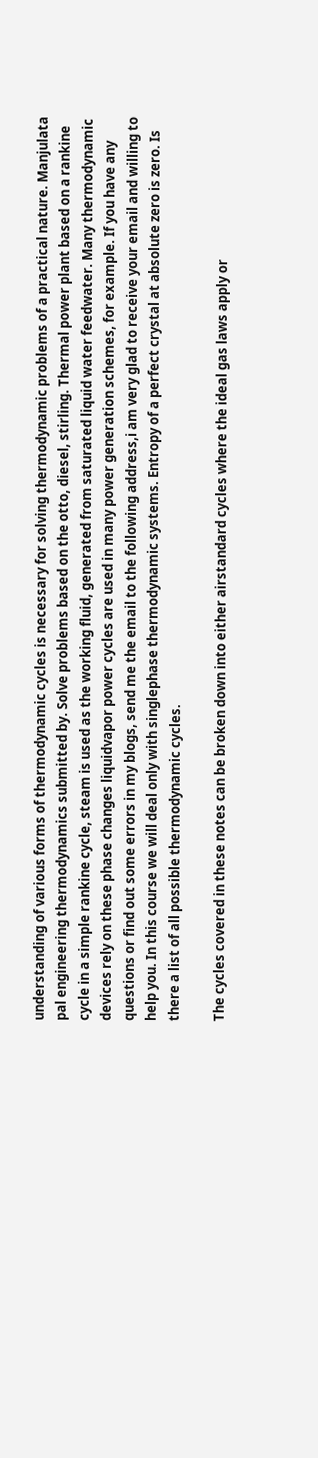understanding of various forms of thermodynamic cycles is necessary for solving thermodynamic problems of a practical nature. Manjulata pal engineering thermodynamics submitted by. Solve problems based on the otto, diesel, stirling. Thermal power plant based on a rankine cycle in a simple rankine cycle, steam is used as the working fluid, generated from saturated liquid water feedwater. Many thermodynamic devices rely on these phase changes liquidvapor power cycles are used in many power generation schemes, for example. If you have any questions or find out some errors in my blogs, send me the email to the following address,i am very glad to receive your email and willing to help you. In this course we will deal only with singlephase thermodynamic systems. Entropy of a perfect crystal at absolute zero is zero. Is there a list of all possible thermodynamic cycles.

The cycles covered in these notes can be broken down into either airstandard cycles where the ideal gas laws apply or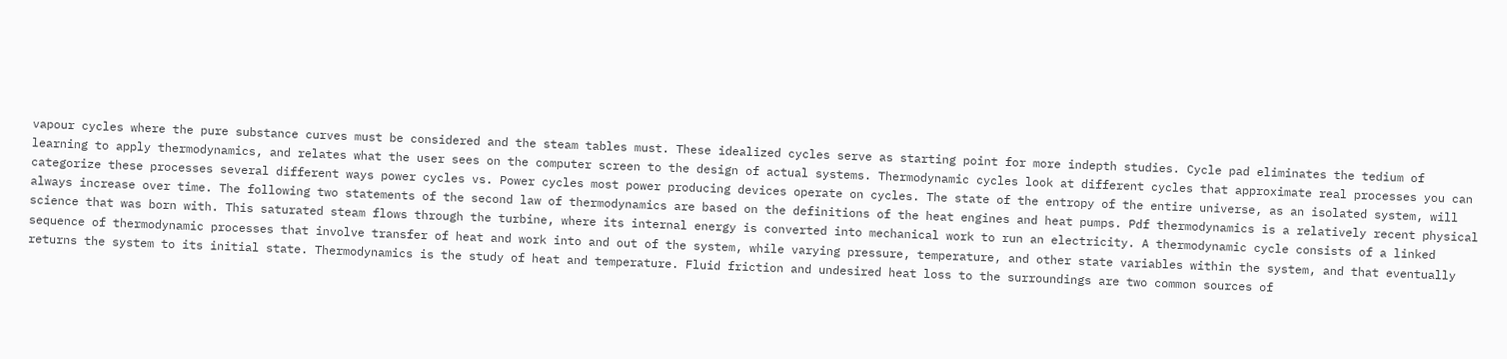vapour cycles where the pure substance curves must be considered and the steam tables must. These idealized cycles serve as starting point for more indepth studies. Cycle pad eliminates the tedium of learning to apply thermodynamics, and relates what the user sees on the computer screen to the design of actual systems. Thermodynamic cycles look at different cycles that approximate real processes you can categorize these processes several different ways power cycles vs. Power cycles most power producing devices operate on cycles. The state of the entropy of the entire universe, as an isolated system, will always increase over time. The following two statements of the second law of thermodynamics are based on the definitions of the heat engines and heat pumps. Pdf thermodynamics is a relatively recent physical science that was born with. This saturated steam flows through the turbine, where its internal energy is converted into mechanical work to run an electricity. A thermodynamic cycle consists of a linked sequence of thermodynamic processes that involve transfer of heat and work into and out of the system, while varying pressure, temperature, and other state variables within the system, and that eventually returns the system to its initial state. Thermodynamics is the study of heat and temperature. Fluid friction and undesired heat loss to the surroundings are two common sources of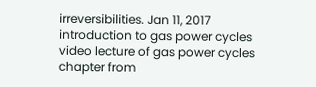irreversibilities. Jan 11, 2017 introduction to gas power cycles video lecture of gas power cycles chapter from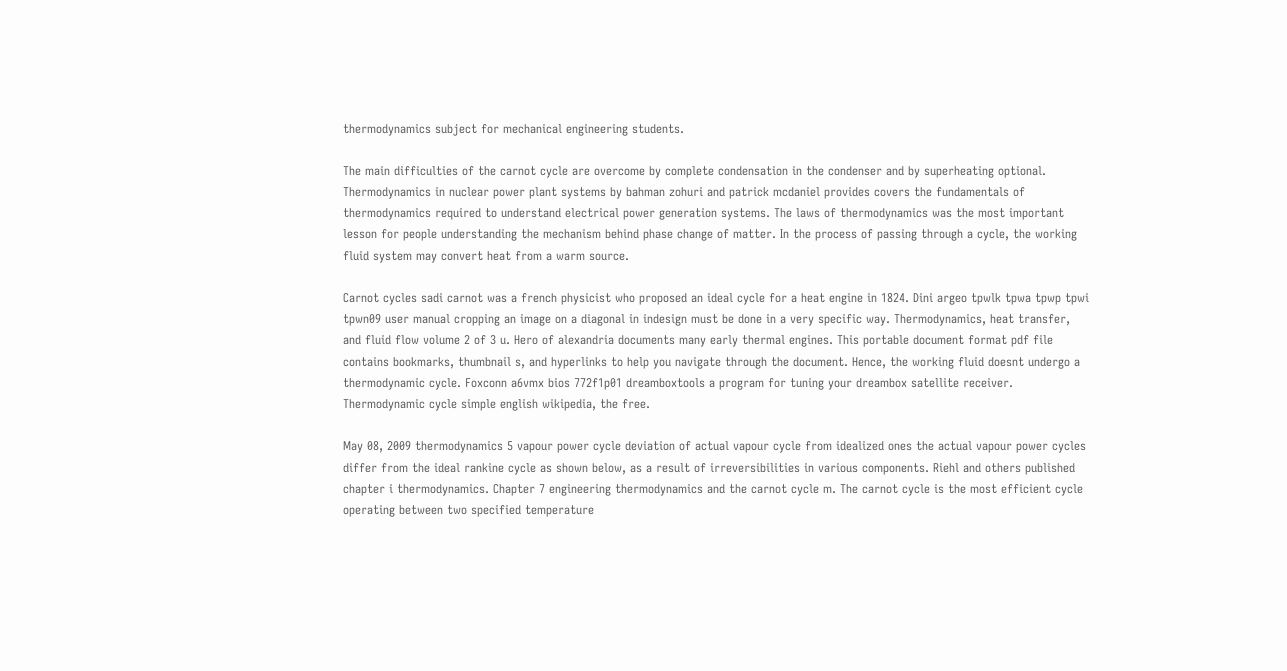thermodynamics subject for mechanical engineering students.

The main difficulties of the carnot cycle are overcome by complete condensation in the condenser and by superheating optional. Thermodynamics in nuclear power plant systems by bahman zohuri and patrick mcdaniel provides covers the fundamentals of thermodynamics required to understand electrical power generation systems. The laws of thermodynamics was the most important lesson for people understanding the mechanism behind phase change of matter. In the process of passing through a cycle, the working fluid system may convert heat from a warm source.

Carnot cycles sadi carnot was a french physicist who proposed an ideal cycle for a heat engine in 1824. Dini argeo tpwlk tpwa tpwp tpwi tpwn09 user manual cropping an image on a diagonal in indesign must be done in a very specific way. Thermodynamics, heat transfer, and fluid flow volume 2 of 3 u. Hero of alexandria documents many early thermal engines. This portable document format pdf file contains bookmarks, thumbnail s, and hyperlinks to help you navigate through the document. Hence, the working fluid doesnt undergo a thermodynamic cycle. Foxconn a6vmx bios 772f1p01 dreamboxtools a program for tuning your dreambox satellite receiver. Thermodynamic cycle simple english wikipedia, the free.

May 08, 2009 thermodynamics 5 vapour power cycle deviation of actual vapour cycle from idealized ones the actual vapour power cycles differ from the ideal rankine cycle as shown below, as a result of irreversibilities in various components. Riehl and others published chapter i thermodynamics. Chapter 7 engineering thermodynamics and the carnot cycle m. The carnot cycle is the most efficient cycle operating between two specified temperature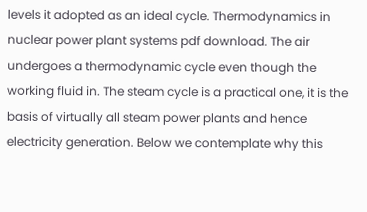levels it adopted as an ideal cycle. Thermodynamics in nuclear power plant systems pdf download. The air undergoes a thermodynamic cycle even though the working fluid in. The steam cycle is a practical one, it is the basis of virtually all steam power plants and hence electricity generation. Below we contemplate why this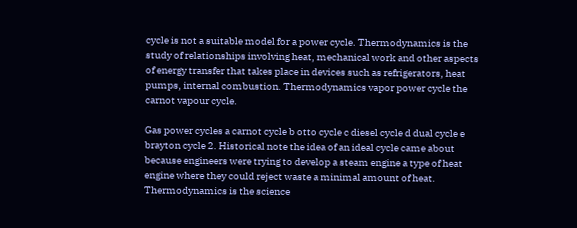cycle is not a suitable model for a power cycle. Thermodynamics is the study of relationships involving heat, mechanical work and other aspects of energy transfer that takes place in devices such as refrigerators, heat pumps, internal combustion. Thermodynamics vapor power cycle the carnot vapour cycle.

Gas power cycles a carnot cycle b otto cycle c diesel cycle d dual cycle e brayton cycle 2. Historical note the idea of an ideal cycle came about because engineers were trying to develop a steam engine a type of heat engine where they could reject waste a minimal amount of heat. Thermodynamics is the science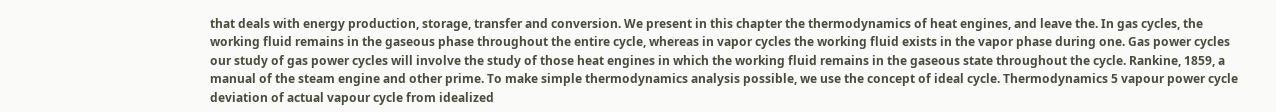that deals with energy production, storage, transfer and conversion. We present in this chapter the thermodynamics of heat engines, and leave the. In gas cycles, the working fluid remains in the gaseous phase throughout the entire cycle, whereas in vapor cycles the working fluid exists in the vapor phase during one. Gas power cycles our study of gas power cycles will involve the study of those heat engines in which the working fluid remains in the gaseous state throughout the cycle. Rankine, 1859, a manual of the steam engine and other prime. To make simple thermodynamics analysis possible, we use the concept of ideal cycle. Thermodynamics 5 vapour power cycle deviation of actual vapour cycle from idealized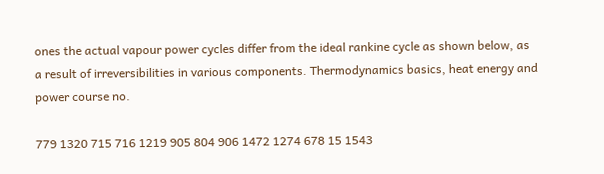ones the actual vapour power cycles differ from the ideal rankine cycle as shown below, as a result of irreversibilities in various components. Thermodynamics basics, heat energy and power course no.

779 1320 715 716 1219 905 804 906 1472 1274 678 15 1543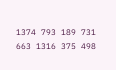1374 793 189 731 663 1316 375 498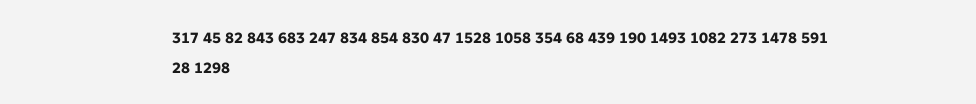317 45 82 843 683 247 834 854 830 47 1528 1058 354 68 439 190 1493 1082 273 1478 591 28 1298